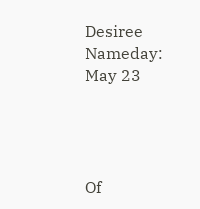Desiree Nameday: May 23




Of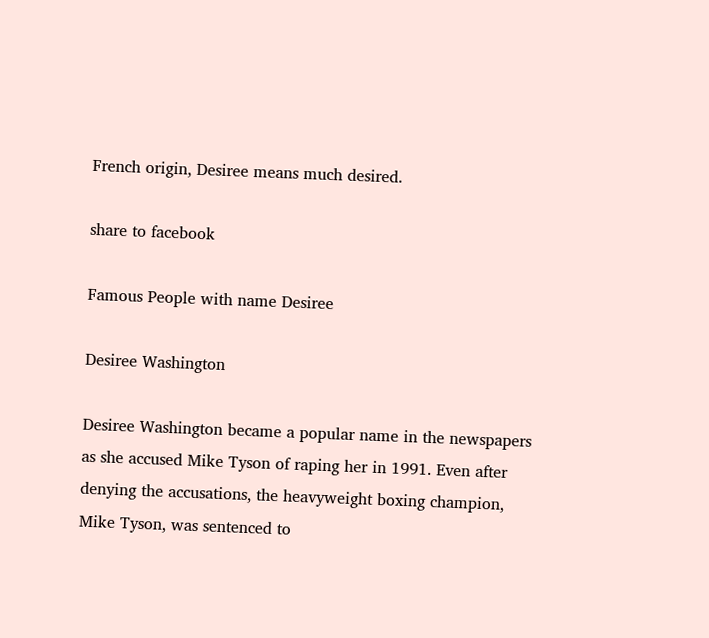French origin, Desiree means much desired.

share to facebook

Famous People with name Desiree

Desiree Washington

Desiree Washington became a popular name in the newspapers as she accused Mike Tyson of raping her in 1991. Even after denying the accusations, the heavyweight boxing champion, Mike Tyson, was sentenced to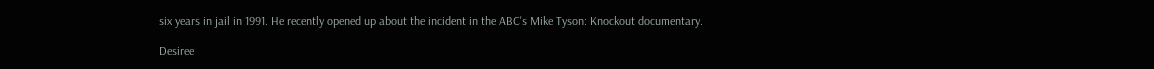six years in jail in 1991. He recently opened up about the incident in the ABC's Mike Tyson: Knockout documentary.

Desiree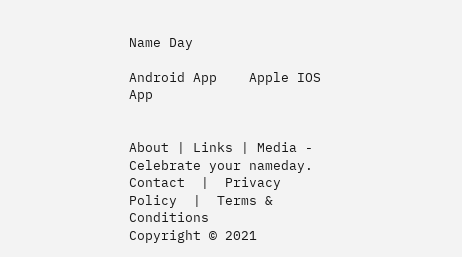Name Day

Android App    Apple IOS App


About | Links | Media - Celebrate your nameday.
Contact  |  Privacy Policy  |  Terms & Conditions
Copyright © 2021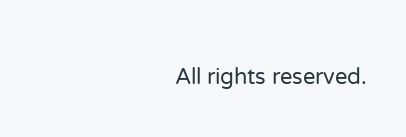All rights reserved.